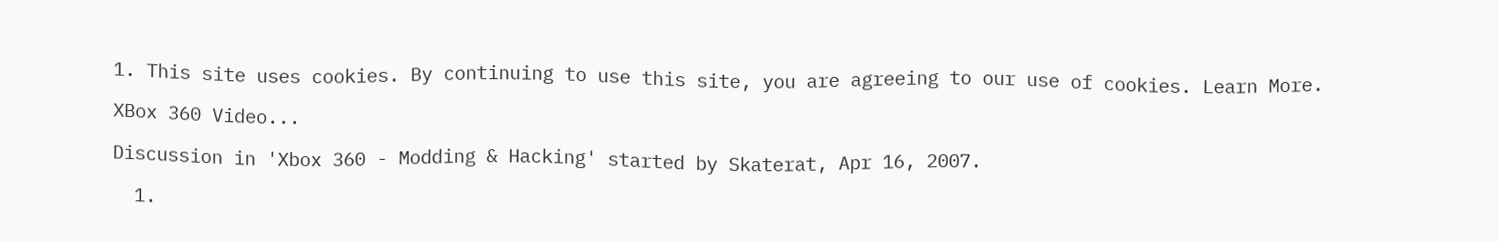1. This site uses cookies. By continuing to use this site, you are agreeing to our use of cookies. Learn More.

XBox 360 Video...

Discussion in 'Xbox 360 - Modding & Hacking' started by Skaterat, Apr 16, 2007.

  1.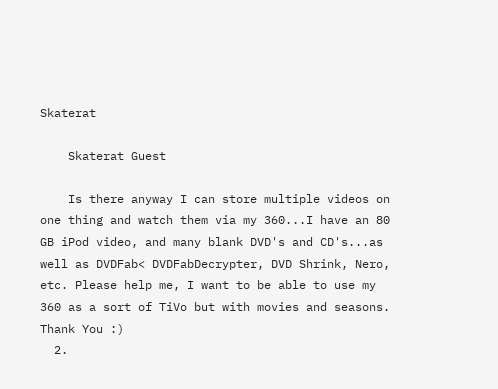Skaterat

    Skaterat Guest

    Is there anyway I can store multiple videos on one thing and watch them via my 360...I have an 80 GB iPod video, and many blank DVD's and CD's...as well as DVDFab< DVDFabDecrypter, DVD Shrink, Nero, etc. Please help me, I want to be able to use my 360 as a sort of TiVo but with movies and seasons. Thank You :)
  2.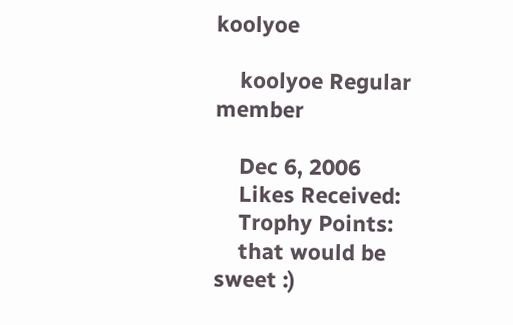koolyoe

    koolyoe Regular member

    Dec 6, 2006
    Likes Received:
    Trophy Points:
    that would be sweet :)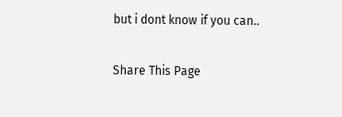but i dont know if you can..

Share This Page